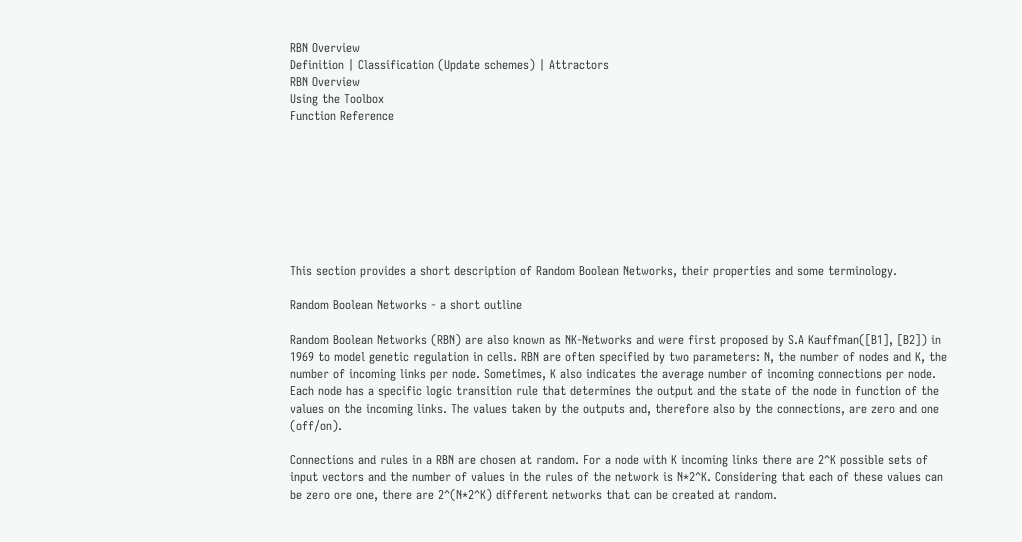RBN Overview
Definition | Classification (Update schemes) | Attractors
RBN Overview
Using the Toolbox
Function Reference








This section provides a short description of Random Boolean Networks, their properties and some terminology.

Random Boolean Networks - a short outline

Random Boolean Networks (RBN) are also known as NK-Networks and were first proposed by S.A Kauffman([B1], [B2]) in 1969 to model genetic regulation in cells. RBN are often specified by two parameters: N, the number of nodes and K, the number of incoming links per node. Sometimes, K also indicates the average number of incoming connections per node. Each node has a specific logic transition rule that determines the output and the state of the node in function of the values on the incoming links. The values taken by the outputs and, therefore also by the connections, are zero and one (off/on).

Connections and rules in a RBN are chosen at random. For a node with K incoming links there are 2^K possible sets of input vectors and the number of values in the rules of the network is N*2^K. Considering that each of these values can be zero ore one, there are 2^(N*2^K) different networks that can be created at random.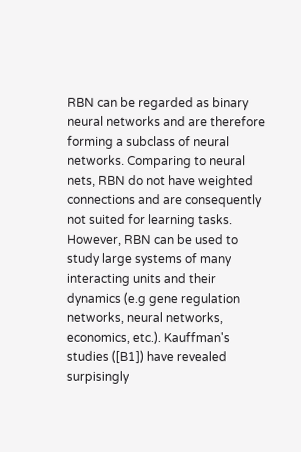RBN can be regarded as binary neural networks and are therefore forming a subclass of neural networks. Comparing to neural nets, RBN do not have weighted connections and are consequently not suited for learning tasks. However, RBN can be used to study large systems of many interacting units and their dynamics (e.g gene regulation networks, neural networks, economics, etc.). Kauffman's studies ([B1]) have revealed surpisingly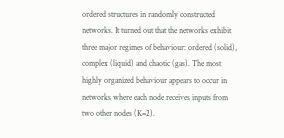ordered structures in randomly constructed networks. It turned out that the networks exhibit three major regimes of behaviour: ordered (solid), complex (liquid) and chaotic (gas). The most highly organized behaviour appears to occur in networks where each node receives inputs from two other nodes (K=2).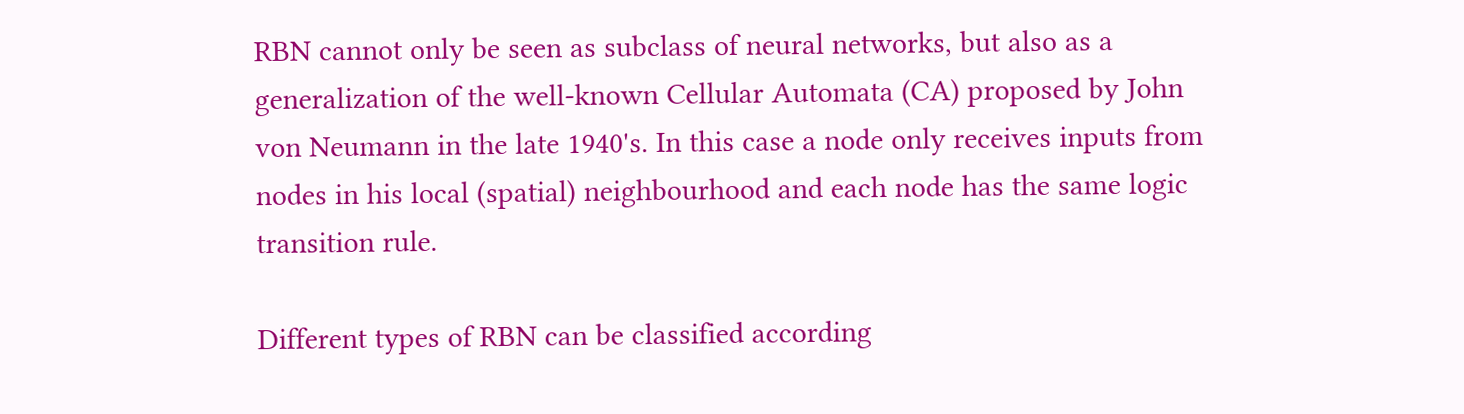RBN cannot only be seen as subclass of neural networks, but also as a generalization of the well-known Cellular Automata (CA) proposed by John von Neumann in the late 1940's. In this case a node only receives inputs from nodes in his local (spatial) neighbourhood and each node has the same logic transition rule.

Different types of RBN can be classified according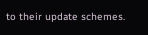to their update schemes.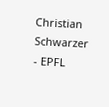Christian Schwarzer - EPFL